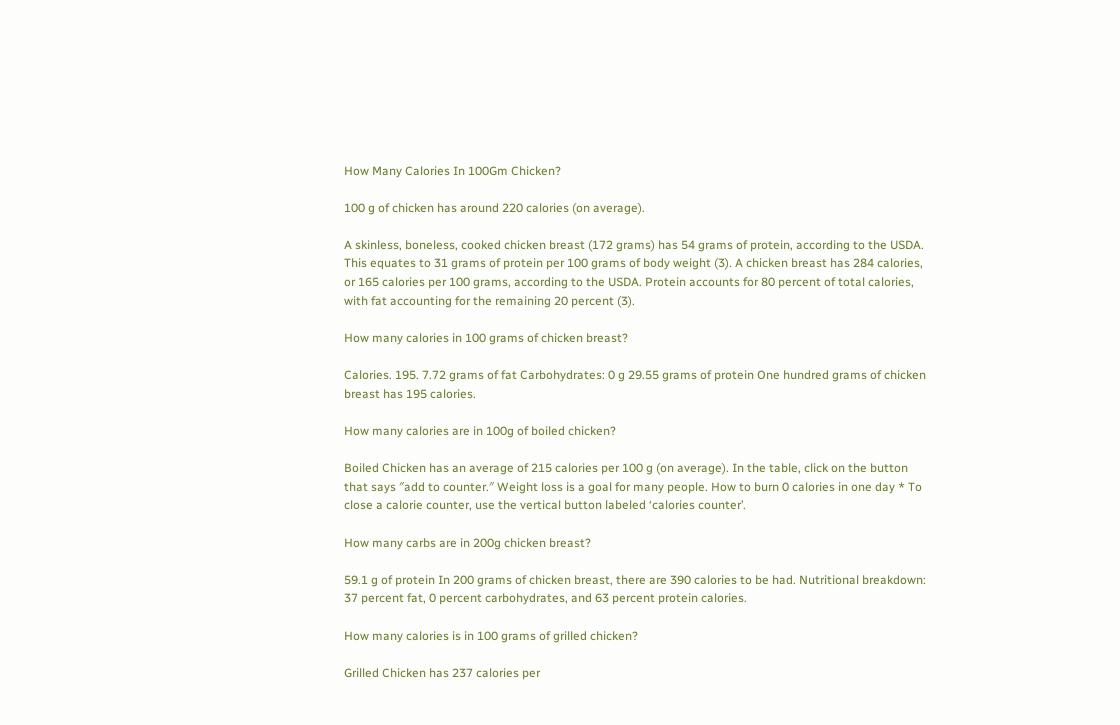How Many Calories In 100Gm Chicken?

100 g of chicken has around 220 calories (on average).

A skinless, boneless, cooked chicken breast (172 grams) has 54 grams of protein, according to the USDA. This equates to 31 grams of protein per 100 grams of body weight (3). A chicken breast has 284 calories, or 165 calories per 100 grams, according to the USDA. Protein accounts for 80 percent of total calories, with fat accounting for the remaining 20 percent (3).

How many calories in 100 grams of chicken breast?

Calories. 195. 7.72 grams of fat Carbohydrates: 0 g 29.55 grams of protein One hundred grams of chicken breast has 195 calories.

How many calories are in 100g of boiled chicken?

Boiled Chicken has an average of 215 calories per 100 g (on average). In the table, click on the button that says ″add to counter.″ Weight loss is a goal for many people. How to burn 0 calories in one day * To close a calorie counter, use the vertical button labeled ‘calories counter’.

How many carbs are in 200g chicken breast?

59.1 g of protein In 200 grams of chicken breast, there are 390 calories to be had. Nutritional breakdown: 37 percent fat, 0 percent carbohydrates, and 63 percent protein calories.

How many calories is in 100 grams of grilled chicken?

Grilled Chicken has 237 calories per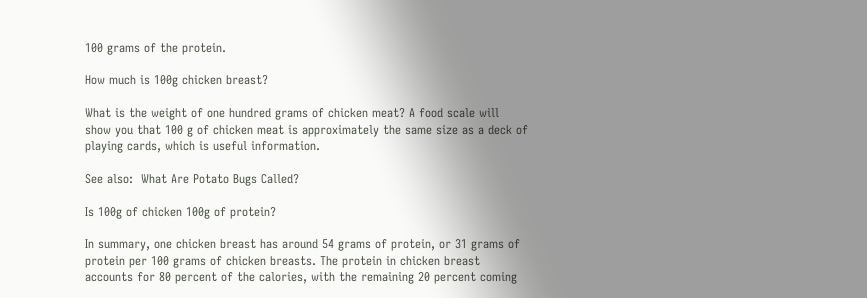100 grams of the protein.

How much is 100g chicken breast?

What is the weight of one hundred grams of chicken meat? A food scale will show you that 100 g of chicken meat is approximately the same size as a deck of playing cards, which is useful information.

See also:  What Are Potato Bugs Called?

Is 100g of chicken 100g of protein?

In summary, one chicken breast has around 54 grams of protein, or 31 grams of protein per 100 grams of chicken breasts. The protein in chicken breast accounts for 80 percent of the calories, with the remaining 20 percent coming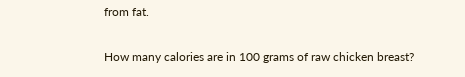from fat.

How many calories are in 100 grams of raw chicken breast?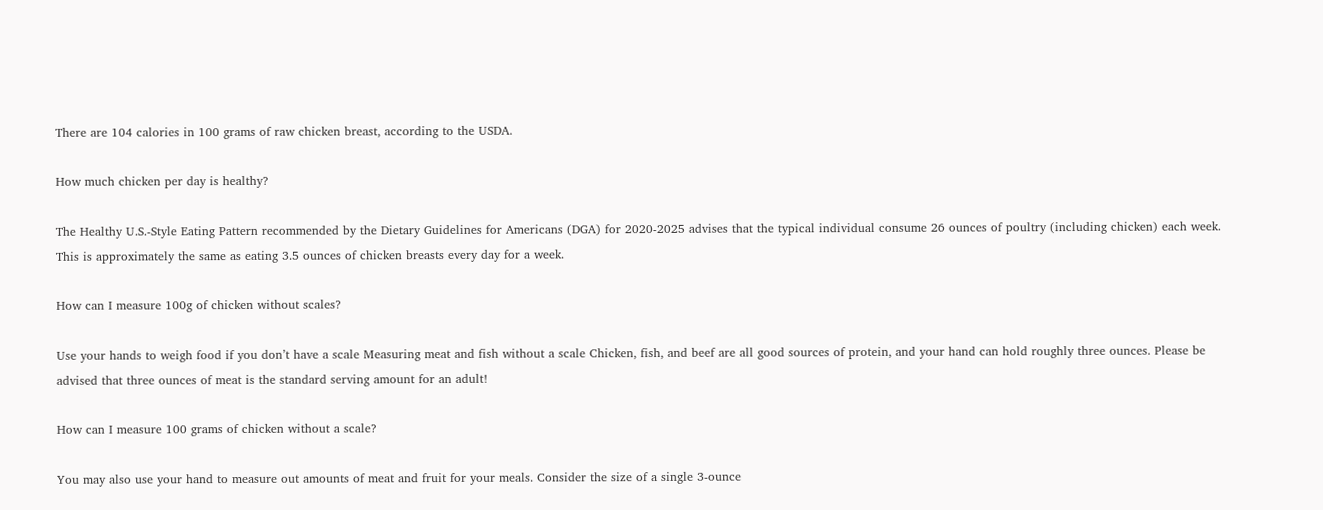There are 104 calories in 100 grams of raw chicken breast, according to the USDA.

How much chicken per day is healthy?

The Healthy U.S.-Style Eating Pattern recommended by the Dietary Guidelines for Americans (DGA) for 2020-2025 advises that the typical individual consume 26 ounces of poultry (including chicken) each week. This is approximately the same as eating 3.5 ounces of chicken breasts every day for a week.

How can I measure 100g of chicken without scales?

Use your hands to weigh food if you don’t have a scale Measuring meat and fish without a scale Chicken, fish, and beef are all good sources of protein, and your hand can hold roughly three ounces. Please be advised that three ounces of meat is the standard serving amount for an adult!

How can I measure 100 grams of chicken without a scale?

You may also use your hand to measure out amounts of meat and fruit for your meals. Consider the size of a single 3-ounce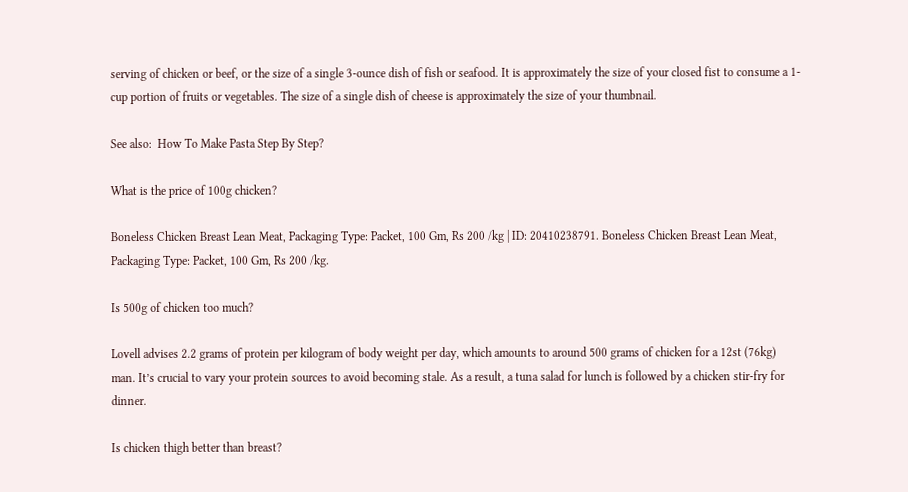serving of chicken or beef, or the size of a single 3-ounce dish of fish or seafood. It is approximately the size of your closed fist to consume a 1-cup portion of fruits or vegetables. The size of a single dish of cheese is approximately the size of your thumbnail.

See also:  How To Make Pasta Step By Step?

What is the price of 100g chicken?

Boneless Chicken Breast Lean Meat, Packaging Type: Packet, 100 Gm, Rs 200 /kg | ID: 20410238791. Boneless Chicken Breast Lean Meat, Packaging Type: Packet, 100 Gm, Rs 200 /kg.

Is 500g of chicken too much?

Lovell advises 2.2 grams of protein per kilogram of body weight per day, which amounts to around 500 grams of chicken for a 12st (76kg) man. It’s crucial to vary your protein sources to avoid becoming stale. As a result, a tuna salad for lunch is followed by a chicken stir-fry for dinner.

Is chicken thigh better than breast?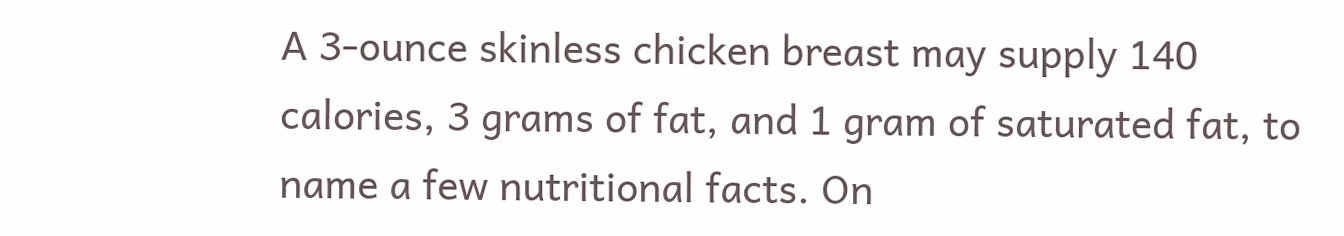A 3-ounce skinless chicken breast may supply 140 calories, 3 grams of fat, and 1 gram of saturated fat, to name a few nutritional facts. On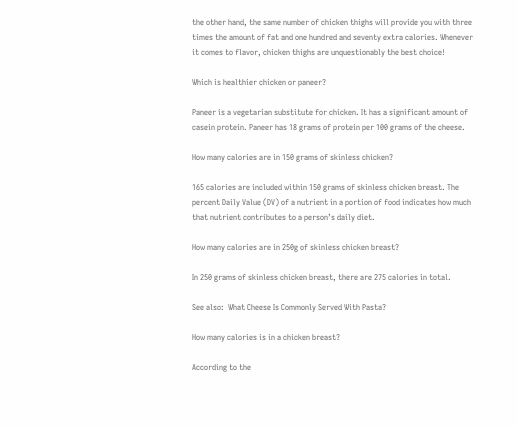the other hand, the same number of chicken thighs will provide you with three times the amount of fat and one hundred and seventy extra calories. Whenever it comes to flavor, chicken thighs are unquestionably the best choice!

Which is healthier chicken or paneer?

Paneer is a vegetarian substitute for chicken. It has a significant amount of casein protein. Paneer has 18 grams of protein per 100 grams of the cheese.

How many calories are in 150 grams of skinless chicken?

165 calories are included within 150 grams of skinless chicken breast. The percent Daily Value (DV) of a nutrient in a portion of food indicates how much that nutrient contributes to a person’s daily diet.

How many calories are in 250g of skinless chicken breast?

In 250 grams of skinless chicken breast, there are 275 calories in total.

See also:  What Cheese Is Commonly Served With Pasta?

How many calories is in a chicken breast?

According to the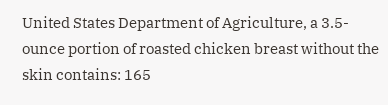United States Department of Agriculture, a 3.5-ounce portion of roasted chicken breast without the skin contains: 165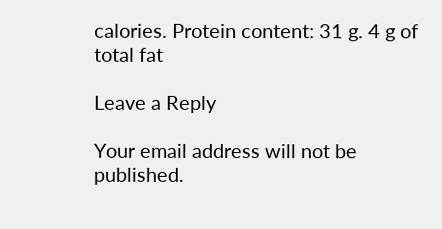calories. Protein content: 31 g. 4 g of total fat

Leave a Reply

Your email address will not be published.